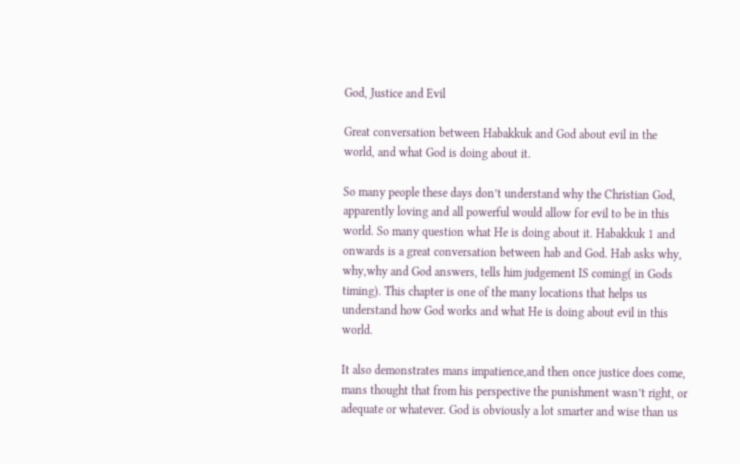God, Justice and Evil

Great conversation between Habakkuk and God about evil in the world, and what God is doing about it.

So many people these days don’t understand why the Christian God, apparently loving and all powerful would allow for evil to be in this world. So many question what He is doing about it. Habakkuk 1 and onwards is a great conversation between hab and God. Hab asks why, why,why and God answers, tells him judgement IS coming( in Gods timing). This chapter is one of the many locations that helps us understand how God works and what He is doing about evil in this world.

It also demonstrates mans impatience,and then once justice does come, mans thought that from his perspective the punishment wasn’t right, or adequate or whatever. God is obviously a lot smarter and wise than us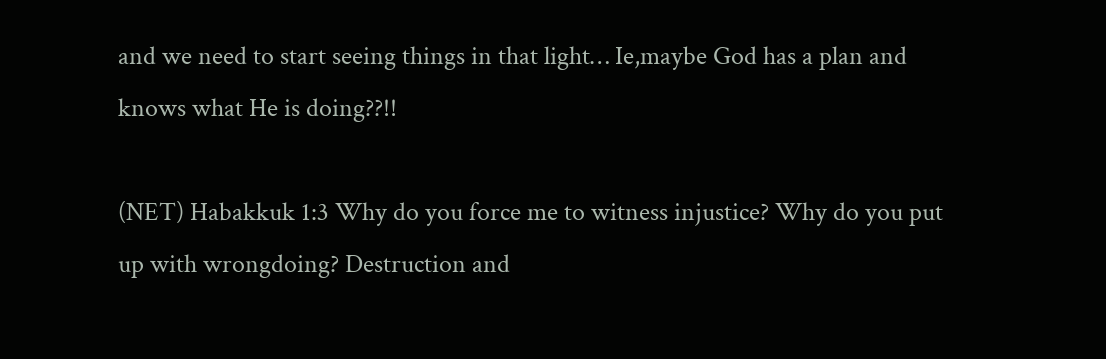and we need to start seeing things in that light… Ie,maybe God has a plan and knows what He is doing??!!

(NET) Habakkuk 1:3 Why do you force me to witness injustice? Why do you put up with wrongdoing? Destruction and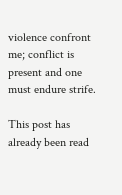violence confront me; conflict is present and one must endure strife.

This post has already been read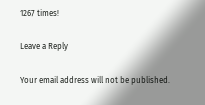1267 times!

Leave a Reply

Your email address will not be published.